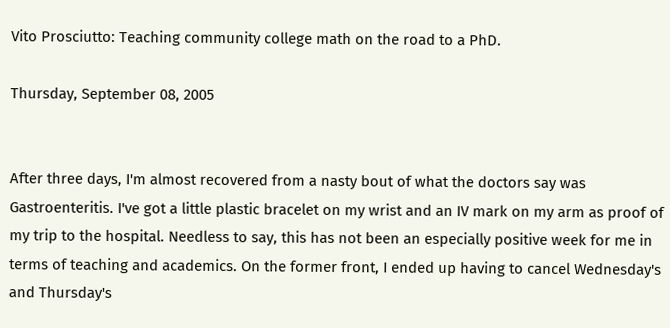Vito Prosciutto: Teaching community college math on the road to a PhD.

Thursday, September 08, 2005


After three days, I'm almost recovered from a nasty bout of what the doctors say was Gastroenteritis. I've got a little plastic bracelet on my wrist and an IV mark on my arm as proof of my trip to the hospital. Needless to say, this has not been an especially positive week for me in terms of teaching and academics. On the former front, I ended up having to cancel Wednesday's and Thursday's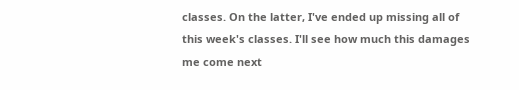classes. On the latter, I've ended up missing all of this week's classes. I'll see how much this damages me come next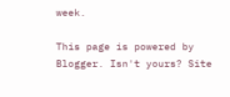week.

This page is powered by Blogger. Isn't yours? Site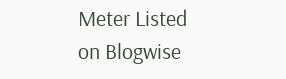Meter Listed on Blogwise